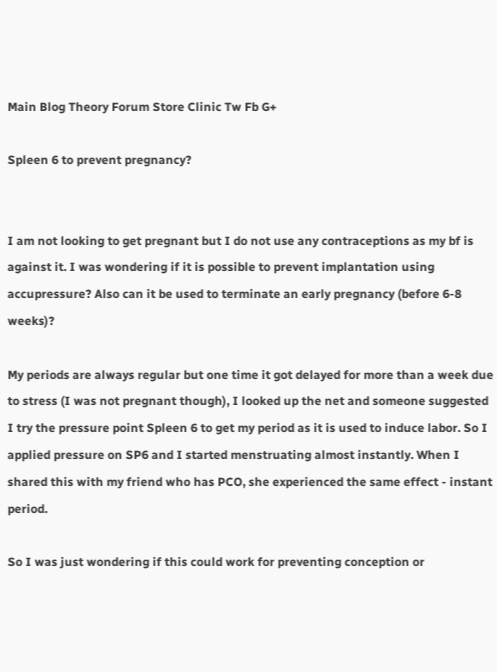Main Blog Theory Forum Store Clinic Tw Fb G+

Spleen 6 to prevent pregnancy?


I am not looking to get pregnant but I do not use any contraceptions as my bf is against it. I was wondering if it is possible to prevent implantation using accupressure? Also can it be used to terminate an early pregnancy (before 6-8 weeks)?

My periods are always regular but one time it got delayed for more than a week due to stress (I was not pregnant though), I looked up the net and someone suggested I try the pressure point Spleen 6 to get my period as it is used to induce labor. So I applied pressure on SP6 and I started menstruating almost instantly. When I shared this with my friend who has PCO, she experienced the same effect - instant period.

So I was just wondering if this could work for preventing conception or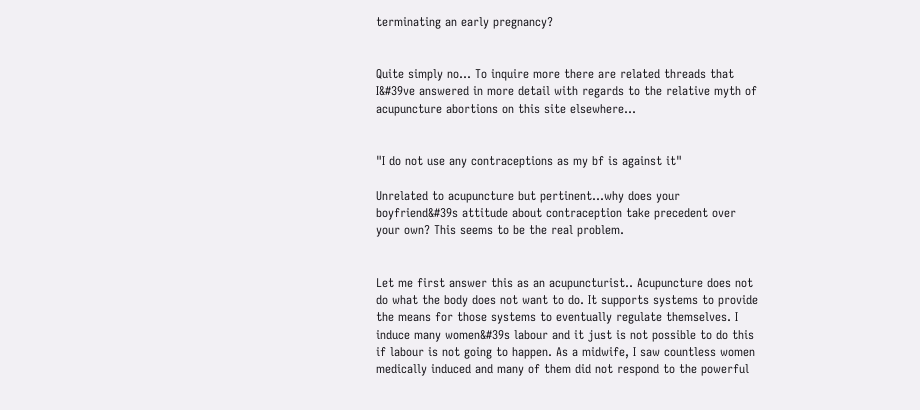terminating an early pregnancy?


Quite simply no... To inquire more there are related threads that I&#39ve answered in more detail with regards to the relative myth of acupuncture abortions on this site elsewhere...


"I do not use any contraceptions as my bf is against it"

Unrelated to acupuncture but pertinent...why does your boyfriend&#39s attitude about contraception take precedent over your own? This seems to be the real problem.


Let me first answer this as an acupuncturist.. Acupuncture does not do what the body does not want to do. It supports systems to provide the means for those systems to eventually regulate themselves. I induce many women&#39s labour and it just is not possible to do this if labour is not going to happen. As a midwife, I saw countless women medically induced and many of them did not respond to the powerful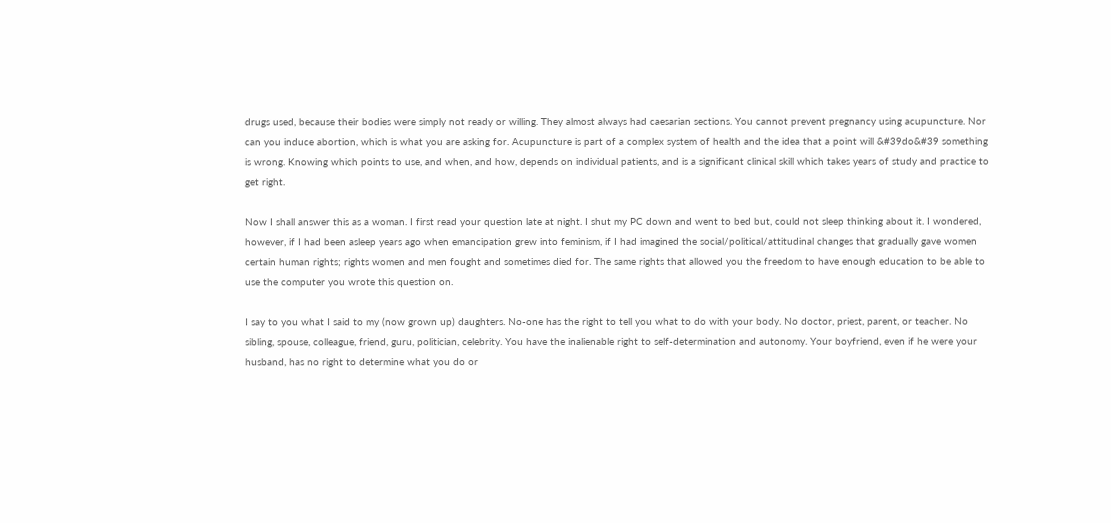drugs used, because their bodies were simply not ready or willing. They almost always had caesarian sections. You cannot prevent pregnancy using acupuncture. Nor can you induce abortion, which is what you are asking for. Acupuncture is part of a complex system of health and the idea that a point will &#39do&#39 something is wrong. Knowing which points to use, and when, and how, depends on individual patients, and is a significant clinical skill which takes years of study and practice to get right.

Now I shall answer this as a woman. I first read your question late at night. I shut my PC down and went to bed but, could not sleep thinking about it. I wondered, however, if I had been asleep years ago when emancipation grew into feminism, if I had imagined the social/political/attitudinal changes that gradually gave women certain human rights; rights women and men fought and sometimes died for. The same rights that allowed you the freedom to have enough education to be able to use the computer you wrote this question on.

I say to you what I said to my (now grown up) daughters. No-one has the right to tell you what to do with your body. No doctor, priest, parent, or teacher. No sibling, spouse, colleague, friend, guru, politician, celebrity. You have the inalienable right to self-determination and autonomy. Your boyfriend, even if he were your husband, has no right to determine what you do or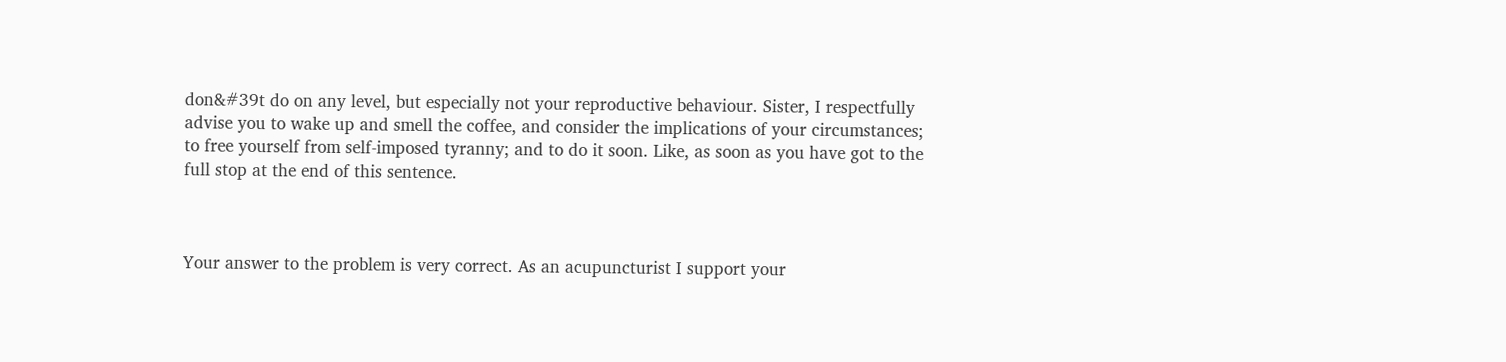don&#39t do on any level, but especially not your reproductive behaviour. Sister, I respectfully advise you to wake up and smell the coffee, and consider the implications of your circumstances; to free yourself from self-imposed tyranny; and to do it soon. Like, as soon as you have got to the full stop at the end of this sentence.



Your answer to the problem is very correct. As an acupuncturist I support your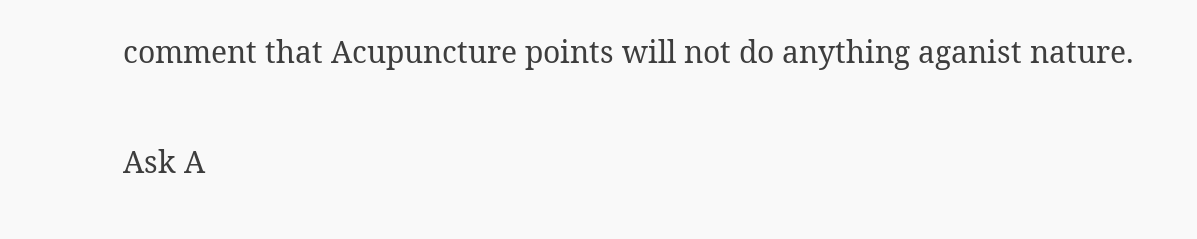comment that Acupuncture points will not do anything aganist nature.

Ask A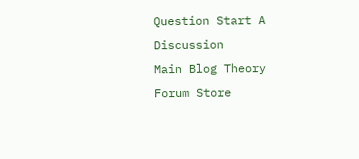Question Start A Discussion
Main Blog Theory Forum Store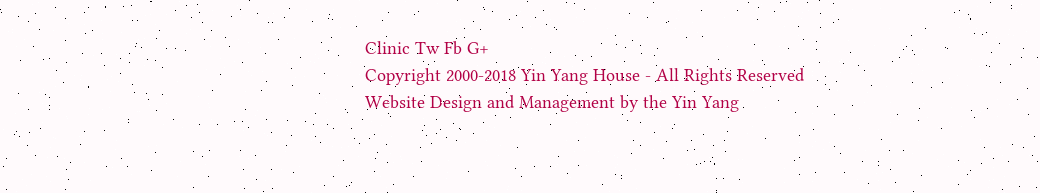Clinic Tw Fb G+
Copyright 2000-2018 Yin Yang House - All Rights Reserved
Website Design and Management by the Yin Yang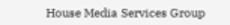House Media Services Group